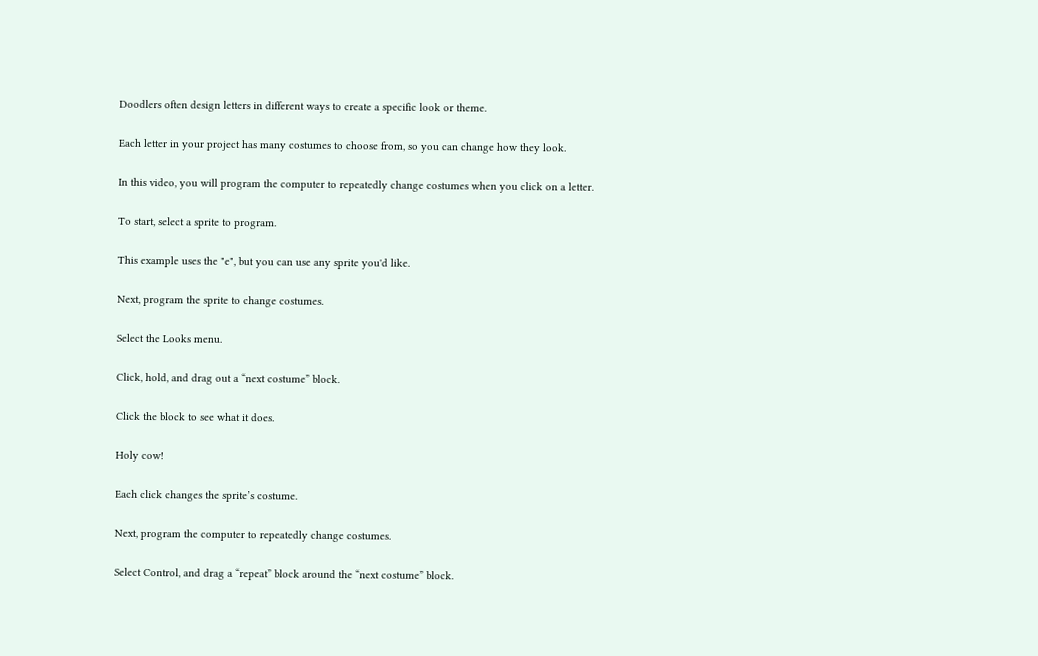Doodlers often design letters in different ways to create a specific look or theme.

Each letter in your project has many costumes to choose from, so you can change how they look.

In this video, you will program the computer to repeatedly change costumes when you click on a letter.

To start, select a sprite to program.

This example uses the "e", but you can use any sprite you'd like.

Next, program the sprite to change costumes.

Select the Looks menu.

Click, hold, and drag out a “next costume” block.

Click the block to see what it does.

Holy cow!

Each click changes the sprite’s costume.

Next, program the computer to repeatedly change costumes.

Select Control, and drag a “repeat” block around the “next costume” block.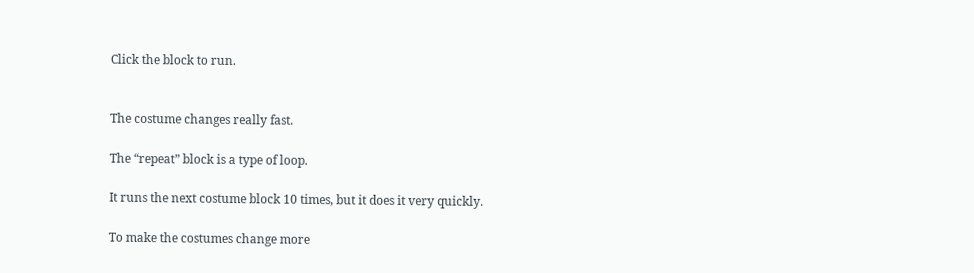Click the block to run.


The costume changes really fast.

The “repeat” block is a type of loop.

It runs the next costume block 10 times, but it does it very quickly.

To make the costumes change more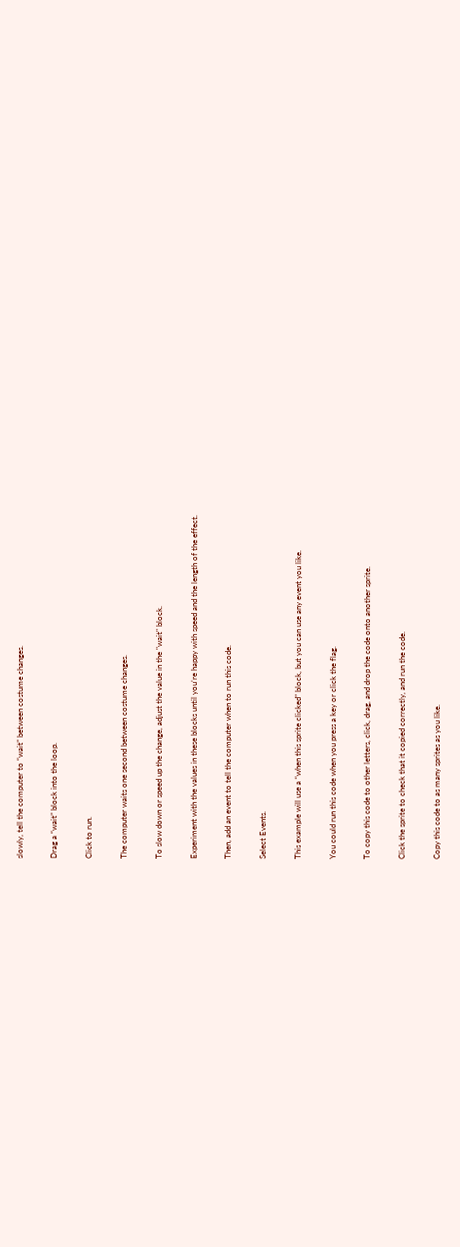slowly, tell the computer to “wait” between costume changes.

Drag a “wait” block into the loop.

Click to run.

The computer waits one second between costume changes.

To slow down or speed up the change, adjust the value in the "wait" block.

Experiment with the values in these blocks until you’re happy with speed and the length of the effect.

Then, add an event to tell the computer when to run this code.

Select Events.

This example will use a “when this sprite clicked” block, but you can use any event you like.

You could run this code when you press a key or click the flag.

To copy this code to other letters, click, drag, and drop the code onto another sprite.

Click the sprite to check that it copied correctly, and run the code.

Copy this code to as many sprites as you like.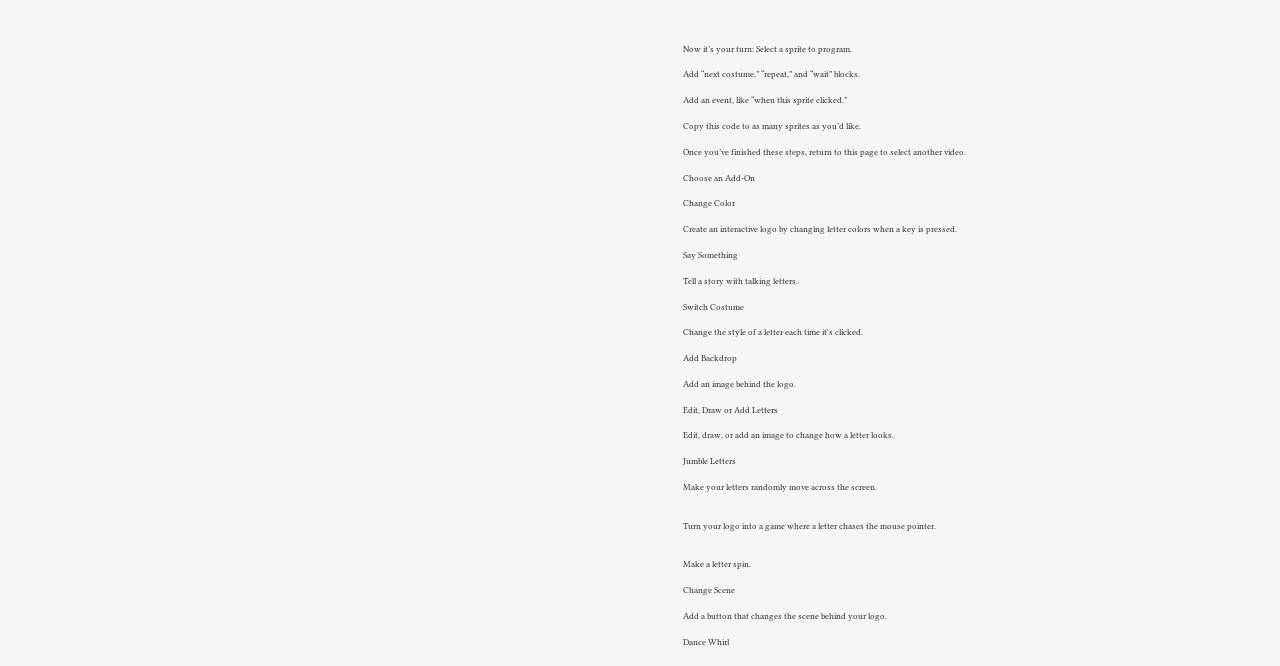Now it’s your turn: Select a sprite to program.

Add “next costume,” “repeat,” and “wait” blocks.

Add an event, like “when this sprite clicked.”

Copy this code to as many sprites as you’d like.

Once you’ve finished these steps, return to this page to select another video.

Choose an Add-On

Change Color

Create an interactive logo by changing letter colors when a key is pressed.

Say Something

Tell a story with talking letters.

Switch Costume

Change the style of a letter each time it's clicked.

Add Backdrop

Add an image behind the logo.

Edit, Draw or Add Letters

Edit, draw, or add an image to change how a letter looks.

Jumble Letters

Make your letters randomly move across the screen.


Turn your logo into a game where a letter chases the mouse pointer.


Make a letter spin.

Change Scene

Add a button that changes the scene behind your logo.

Dance Whirl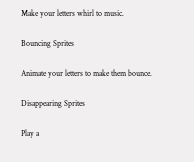Make your letters whirl to music.

Bouncing Sprites

Animate your letters to make them bounce.

Disappearing Sprites

Play a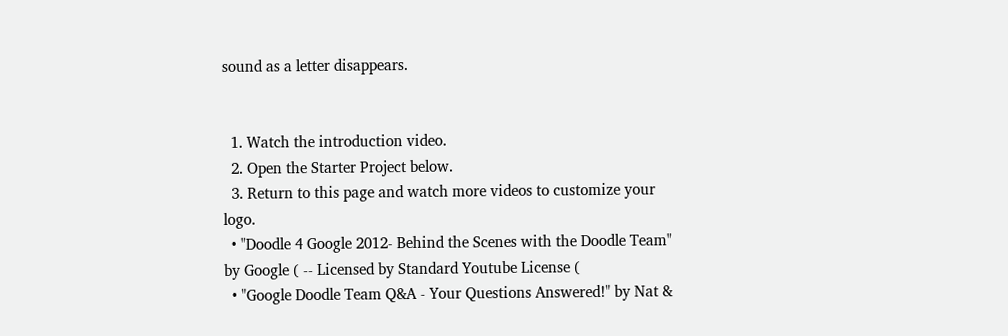sound as a letter disappears.


  1. Watch the introduction video.
  2. Open the Starter Project below.
  3. Return to this page and watch more videos to customize your logo.
  • "Doodle 4 Google 2012- Behind the Scenes with the Doodle Team" by Google ( -- Licensed by Standard Youtube License (
  • "Google Doodle Team Q&A - Your Questions Answered!" by Nat &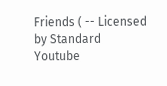Friends ( -- Licensed by Standard Youtube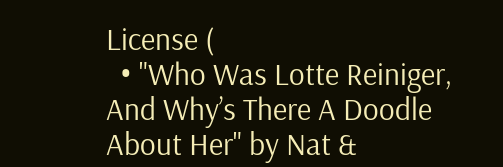License (
  • "Who Was Lotte Reiniger, And Why’s There A Doodle About Her" by Nat &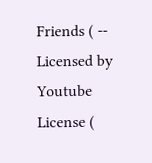Friends ( -- Licensed by Youtube License (